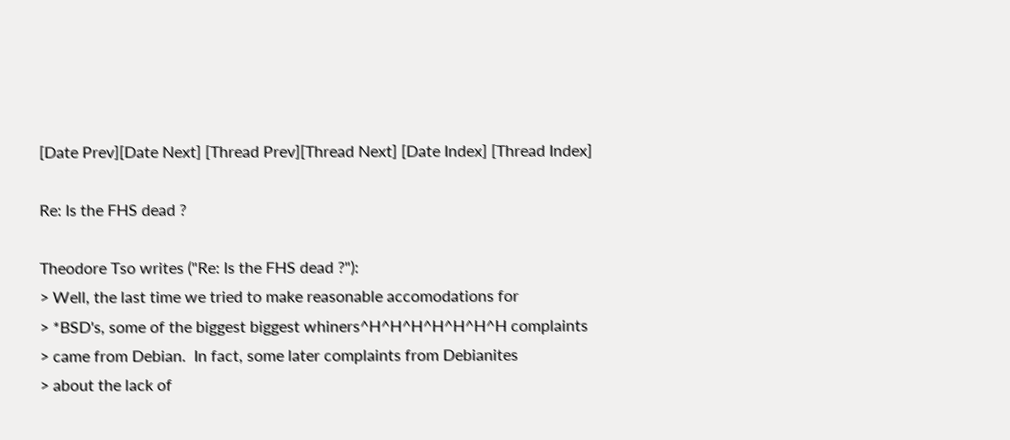[Date Prev][Date Next] [Thread Prev][Thread Next] [Date Index] [Thread Index]

Re: Is the FHS dead ?

Theodore Tso writes ("Re: Is the FHS dead ?"):
> Well, the last time we tried to make reasonable accomodations for
> *BSD's, some of the biggest biggest whiners^H^H^H^H^H^H^H complaints
> came from Debian.  In fact, some later complaints from Debianites
> about the lack of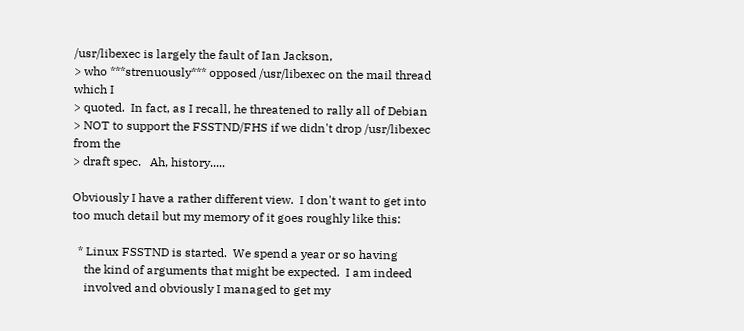/usr/libexec is largely the fault of Ian Jackson,
> who ***strenuously*** opposed /usr/libexec on the mail thread which I
> quoted.  In fact, as I recall, he threatened to rally all of Debian
> NOT to support the FSSTND/FHS if we didn't drop /usr/libexec from the
> draft spec.   Ah, history.....

Obviously I have a rather different view.  I don't want to get into
too much detail but my memory of it goes roughly like this:

  * Linux FSSTND is started.  We spend a year or so having
    the kind of arguments that might be expected.  I am indeed
    involved and obviously I managed to get my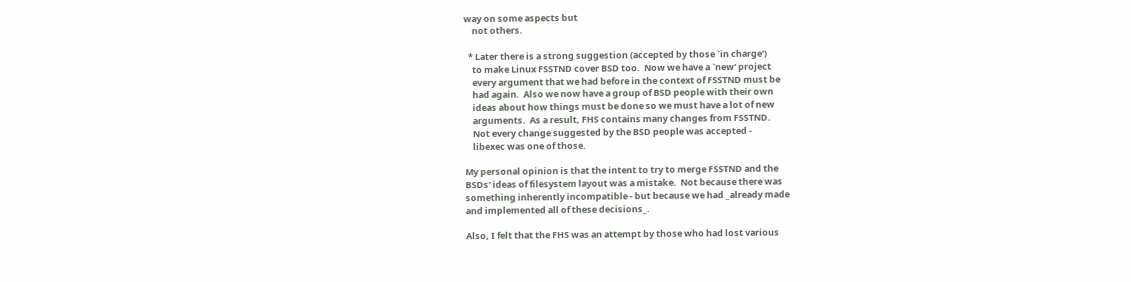way on some aspects but
    not others.

  * Later there is a strong suggestion (accepted by those `in charge')
    to make Linux FSSTND cover BSD too.  Now we have a `new' project
    every argument that we had before in the context of FSSTND must be
    had again.  Also we now have a group of BSD people with their own
    ideas about how things must be done so we must have a lot of new
    arguments.  As a result, FHS contains many changes from FSSTND.
    Not every change suggested by the BSD people was accepted -
    libexec was one of those.

My personal opinion is that the intent to try to merge FSSTND and the
BSDs' ideas of filesystem layout was a mistake.  Not because there was
something inherently incompatible - but because we had _already made
and implemented all of these decisions_.

Also, I felt that the FHS was an attempt by those who had lost various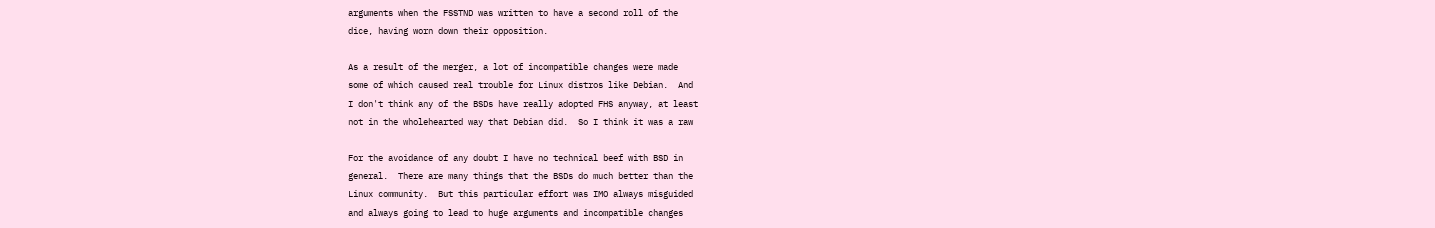arguments when the FSSTND was written to have a second roll of the
dice, having worn down their opposition.

As a result of the merger, a lot of incompatible changes were made
some of which caused real trouble for Linux distros like Debian.  And
I don't think any of the BSDs have really adopted FHS anyway, at least
not in the wholehearted way that Debian did.  So I think it was a raw

For the avoidance of any doubt I have no technical beef with BSD in
general.  There are many things that the BSDs do much better than the
Linux community.  But this particular effort was IMO always misguided
and always going to lead to huge arguments and incompatible changes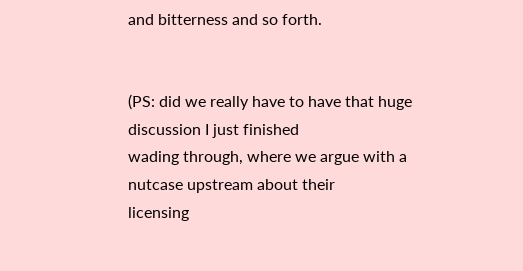and bitterness and so forth.


(PS: did we really have to have that huge discussion I just finished
wading through, where we argue with a nutcase upstream about their
licensing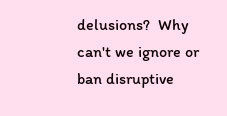delusions?  Why can't we ignore or ban disruptive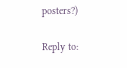posters?)

Reply to: